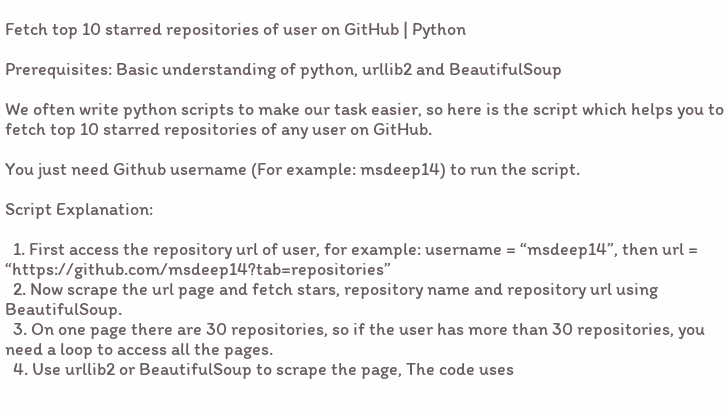Fetch top 10 starred repositories of user on GitHub | Python

Prerequisites: Basic understanding of python, urllib2 and BeautifulSoup

We often write python scripts to make our task easier, so here is the script which helps you to fetch top 10 starred repositories of any user on GitHub.

You just need Github username (For example: msdeep14) to run the script.

Script Explanation:

  1. First access the repository url of user, for example: username = “msdeep14”, then url = “https://github.com/msdeep14?tab=repositories”
  2. Now scrape the url page and fetch stars, repository name and repository url using BeautifulSoup.
  3. On one page there are 30 repositories, so if the user has more than 30 repositories, you need a loop to access all the pages.
  4. Use urllib2 or BeautifulSoup to scrape the page, The code uses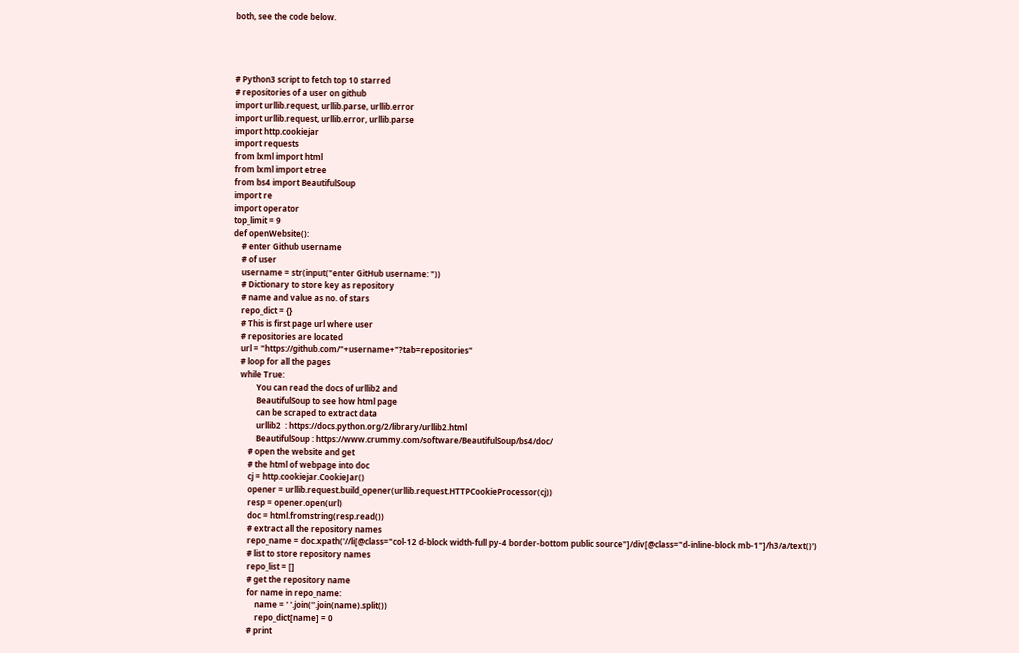both, see the code below.




# Python3 script to fetch top 10 starred
# repositories of a user on github
import urllib.request, urllib.parse, urllib.error
import urllib.request, urllib.error, urllib.parse
import http.cookiejar
import requests
from lxml import html
from lxml import etree
from bs4 import BeautifulSoup
import re
import operator
top_limit = 9
def openWebsite():
    # enter Github username
    # of user
    username = str(input("enter GitHub username: "))
    # Dictionary to store key as repository
    # name and value as no. of stars
    repo_dict = {}
    # This is first page url where user
    # repositories are located
    url = "https://github.com/"+username+"?tab=repositories"
    # loop for all the pages
    while True:
            You can read the docs of urllib2 and
            BeautifulSoup to see how html page
            can be scraped to extract data
            urllib2  : https://docs.python.org/2/library/urllib2.html
            BeautifulSoup : https://www.crummy.com/software/BeautifulSoup/bs4/doc/
        # open the website and get
        # the html of webpage into doc
        cj = http.cookiejar.CookieJar()
        opener = urllib.request.build_opener(urllib.request.HTTPCookieProcessor(cj))
        resp = opener.open(url)
        doc = html.fromstring(resp.read())
        # extract all the repository names
        repo_name = doc.xpath('//li[@class="col-12 d-block width-full py-4 border-bottom public source"]/div[@class="d-inline-block mb-1"]/h3/a/text()')
        # list to store repository names
        repo_list = []
        # get the repository name
        for name in repo_name:
            name = ' '.join(''.join(name).split())
            repo_dict[name] = 0
        # print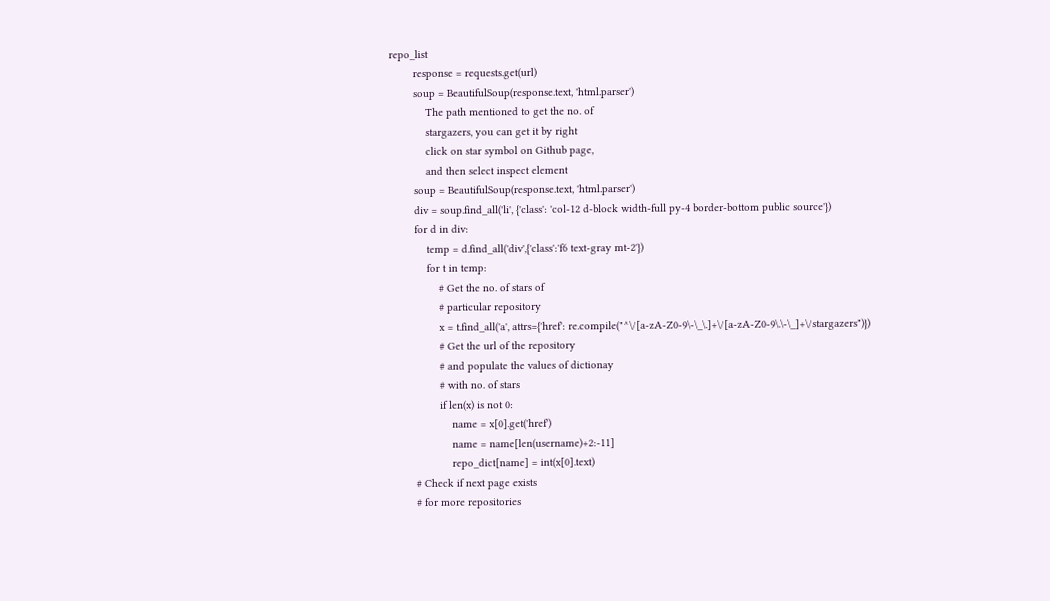repo_list
        response = requests.get(url)
        soup = BeautifulSoup(response.text, 'html.parser')
            The path mentioned to get the no. of
            stargazers, you can get it by right
            click on star symbol on Github page,
            and then select inspect element
        soup = BeautifulSoup(response.text, 'html.parser')
        div = soup.find_all('li', {'class': 'col-12 d-block width-full py-4 border-bottom public source'})
        for d in div:
            temp = d.find_all('div',{'class':'f6 text-gray mt-2'})
            for t in temp:
                # Get the no. of stars of
                # particular repository
                x = t.find_all('a', attrs={'href': re.compile("^\/[a-zA-Z0-9\-\_\.]+\/[a-zA-Z0-9\.\-\_]+\/stargazers")})
                # Get the url of the repository
                # and populate the values of dictionay
                # with no. of stars
                if len(x) is not 0:
                    name = x[0].get('href')
                    name = name[len(username)+2:-11]
                    repo_dict[name] = int(x[0].text)
        # Check if next page exists
        # for more repositories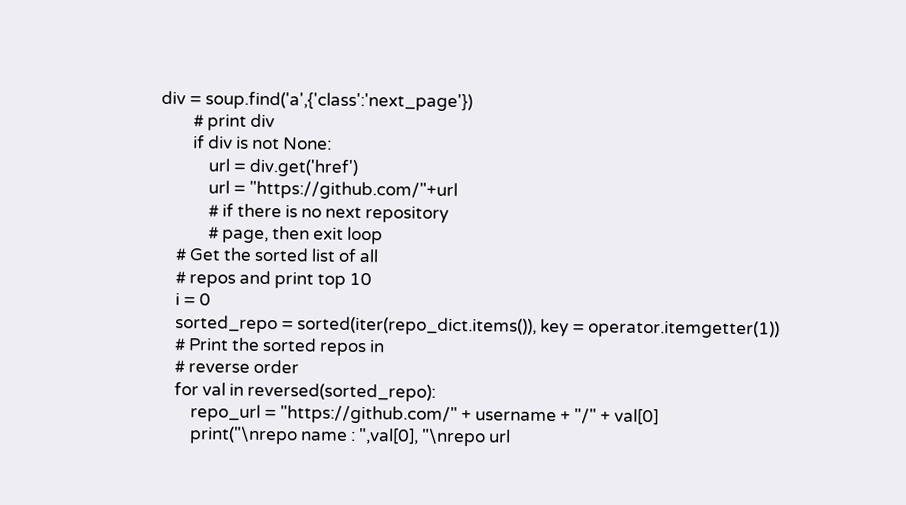div = soup.find('a',{'class':'next_page'})
        # print div
        if div is not None:
            url = div.get('href')
            url = "https://github.com/"+url
            # if there is no next repository
            # page, then exit loop
    # Get the sorted list of all
    # repos and print top 10
    i = 0
    sorted_repo = sorted(iter(repo_dict.items()), key = operator.itemgetter(1))
    # Print the sorted repos in
    # reverse order
    for val in reversed(sorted_repo):
        repo_url = "https://github.com/" + username + "/" + val[0]
        print("\nrepo name : ",val[0], "\nrepo url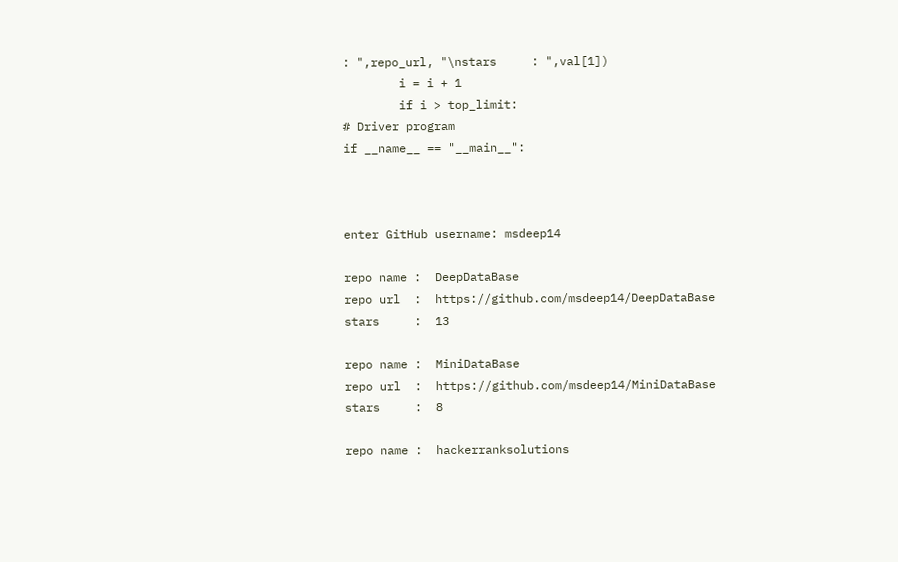: ",repo_url, "\nstars     : ",val[1])
        i = i + 1
        if i > top_limit:
# Driver program
if __name__ == "__main__":



enter GitHub username: msdeep14

repo name :  DeepDataBase
repo url  :  https://github.com/msdeep14/DeepDataBase
stars     :  13

repo name :  MiniDataBase
repo url  :  https://github.com/msdeep14/MiniDataBase
stars     :  8

repo name :  hackerranksolutions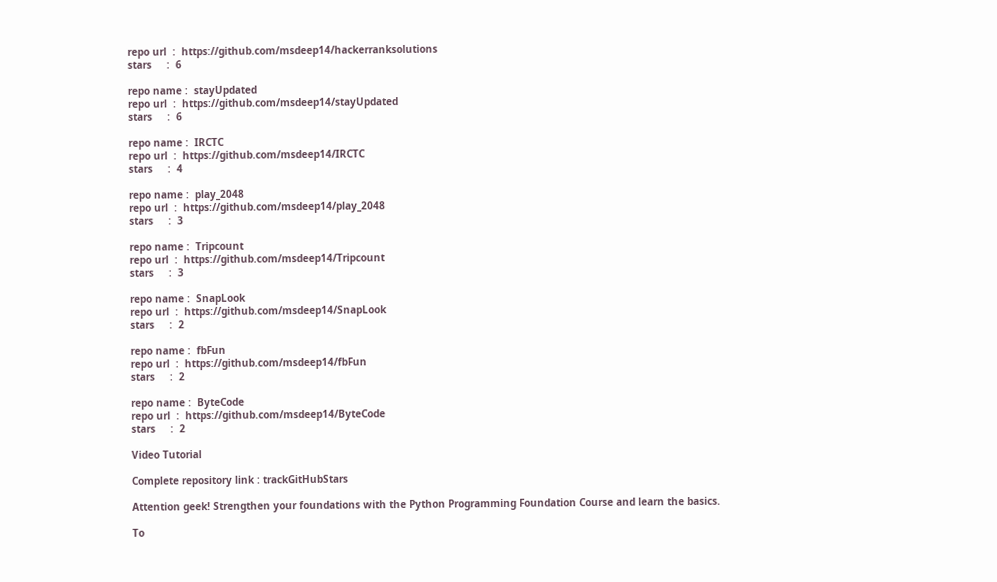repo url  :  https://github.com/msdeep14/hackerranksolutions
stars     :  6

repo name :  stayUpdated
repo url  :  https://github.com/msdeep14/stayUpdated
stars     :  6

repo name :  IRCTC
repo url  :  https://github.com/msdeep14/IRCTC
stars     :  4

repo name :  play_2048
repo url  :  https://github.com/msdeep14/play_2048
stars     :  3

repo name :  Tripcount
repo url  :  https://github.com/msdeep14/Tripcount
stars     :  3

repo name :  SnapLook
repo url  :  https://github.com/msdeep14/SnapLook
stars     :  2

repo name :  fbFun
repo url  :  https://github.com/msdeep14/fbFun
stars     :  2

repo name :  ByteCode
repo url  :  https://github.com/msdeep14/ByteCode
stars     :  2

Video Tutorial

Complete repository link : trackGitHubStars

Attention geek! Strengthen your foundations with the Python Programming Foundation Course and learn the basics.

To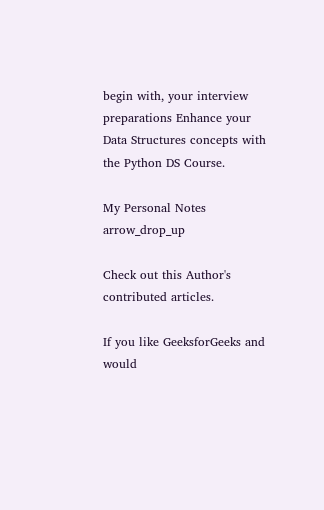begin with, your interview preparations Enhance your Data Structures concepts with the Python DS Course.

My Personal Notes arrow_drop_up

Check out this Author's contributed articles.

If you like GeeksforGeeks and would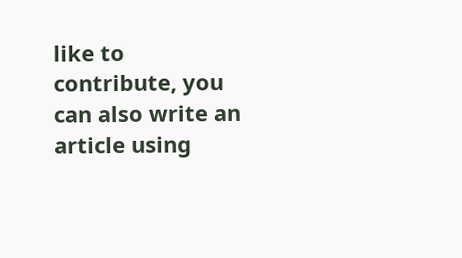like to contribute, you can also write an article using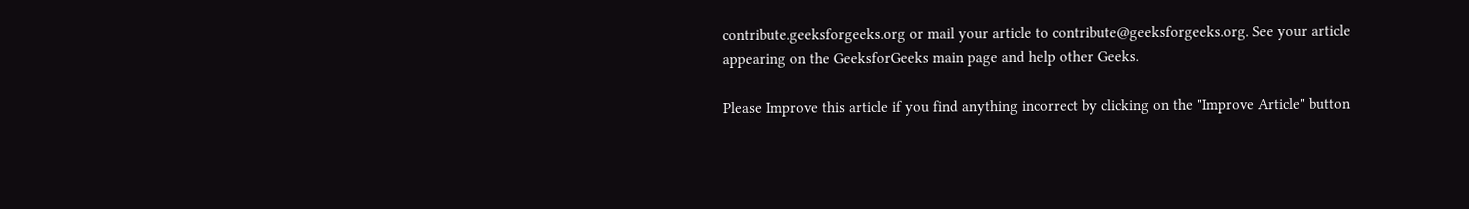contribute.geeksforgeeks.org or mail your article to contribute@geeksforgeeks.org. See your article appearing on the GeeksforGeeks main page and help other Geeks.

Please Improve this article if you find anything incorrect by clicking on the "Improve Article" button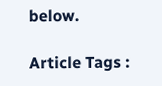below.

Article Tags :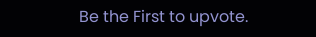Be the First to upvote.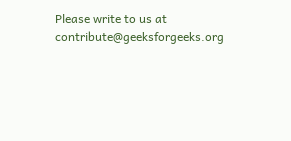Please write to us at contribute@geeksforgeeks.org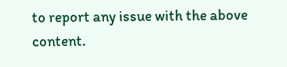to report any issue with the above content.